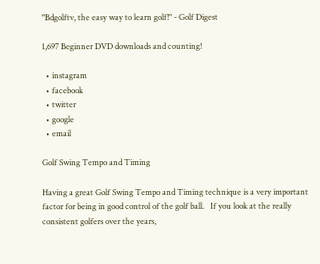"Bdgolftv, the easy way to learn golf!" - Golf Digest

1,697 Beginner DVD downloads and counting!

  • instagram
  • facebook
  • twitter
  • google
  • email

Golf Swing Tempo and Timing

Having a great Golf Swing Tempo and Timing technique is a very important factor for being in good control of the golf ball.   If you look at the really consistent golfers over the years,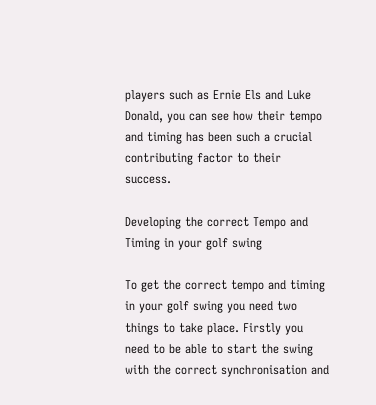players such as Ernie Els and Luke Donald, you can see how their tempo and timing has been such a crucial contributing factor to their success.

Developing the correct Tempo and Timing in your golf swing

To get the correct tempo and timing in your golf swing you need two things to take place. Firstly you need to be able to start the swing with the correct synchronisation and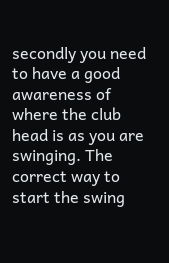secondly you need to have a good awareness of where the club head is as you are swinging. The correct way to start the swing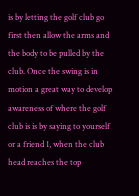is by letting the golf club go first then allow the arms and the body to be pulled by the club. Once the swing is in motion a great way to develop awareness of where the golf club is is by saying to yourself or a friend 1, when the club head reaches the top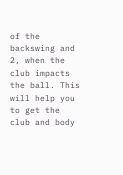of the backswing and 2, when the club impacts the ball. This will help you to get the club and body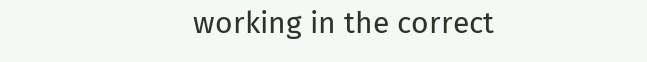working in the correct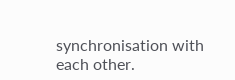synchronisation with each other.